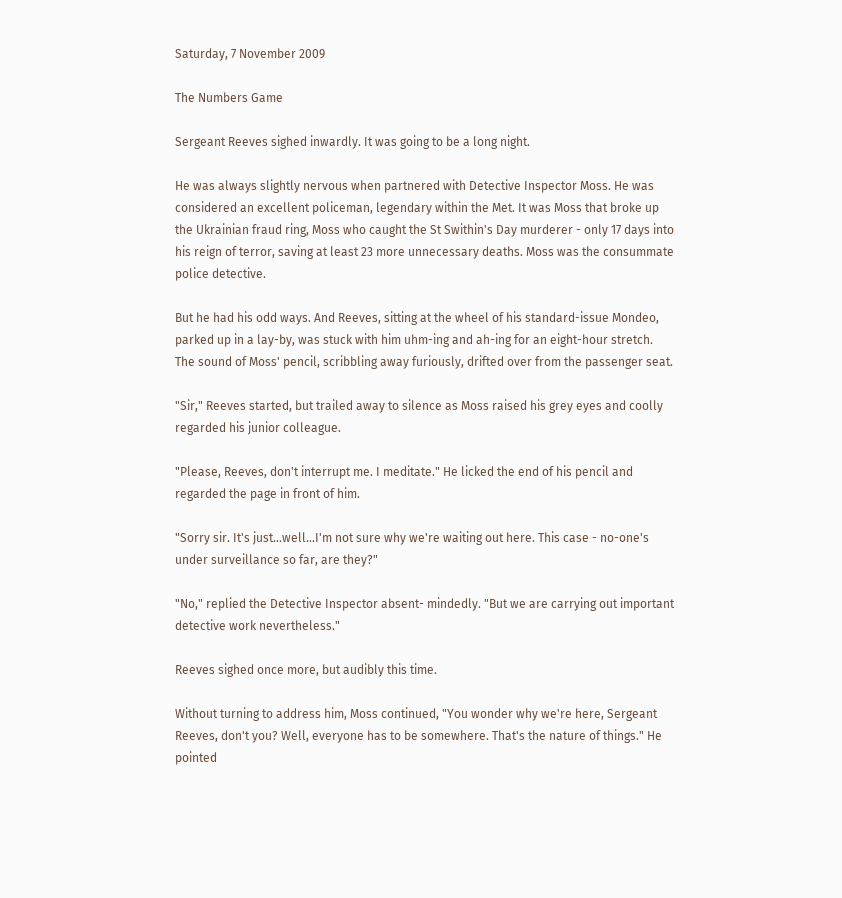Saturday, 7 November 2009

The Numbers Game

Sergeant Reeves sighed inwardly. It was going to be a long night.

He was always slightly nervous when partnered with Detective Inspector Moss. He was considered an excellent policeman, legendary within the Met. It was Moss that broke up the Ukrainian fraud ring, Moss who caught the St Swithin's Day murderer - only 17 days into his reign of terror, saving at least 23 more unnecessary deaths. Moss was the consummate police detective.

But he had his odd ways. And Reeves, sitting at the wheel of his standard-issue Mondeo, parked up in a lay-by, was stuck with him uhm-ing and ah-ing for an eight-hour stretch. The sound of Moss' pencil, scribbling away furiously, drifted over from the passenger seat.

"Sir," Reeves started, but trailed away to silence as Moss raised his grey eyes and coolly regarded his junior colleague.

"Please, Reeves, don't interrupt me. I meditate." He licked the end of his pencil and regarded the page in front of him.

"Sorry sir. It's just...well...I'm not sure why we're waiting out here. This case - no-one's under surveillance so far, are they?"

"No," replied the Detective Inspector absent- mindedly. "But we are carrying out important detective work nevertheless."

Reeves sighed once more, but audibly this time.

Without turning to address him, Moss continued, "You wonder why we're here, Sergeant Reeves, don't you? Well, everyone has to be somewhere. That's the nature of things." He pointed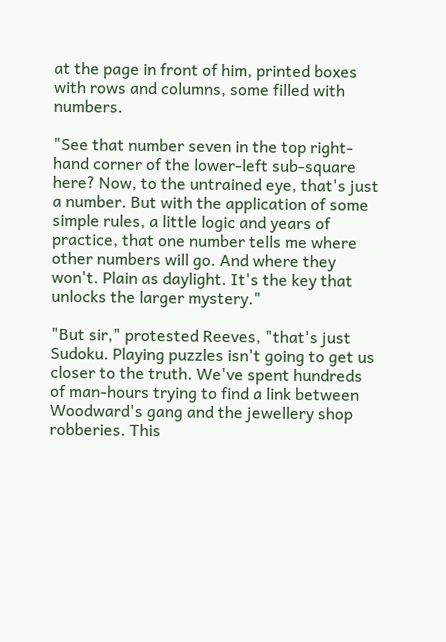at the page in front of him, printed boxes with rows and columns, some filled with numbers.

"See that number seven in the top right-hand corner of the lower-left sub-square here? Now, to the untrained eye, that's just a number. But with the application of some simple rules, a little logic and years of practice, that one number tells me where other numbers will go. And where they won't. Plain as daylight. It's the key that unlocks the larger mystery."

"But sir," protested Reeves, "that's just Sudoku. Playing puzzles isn't going to get us closer to the truth. We've spent hundreds of man-hours trying to find a link between Woodward's gang and the jewellery shop robberies. This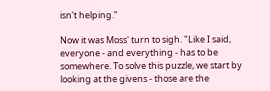isn't helping."

Now it was Moss' turn to sigh. "Like I said, everyone - and everything - has to be somewhere. To solve this puzzle, we start by looking at the givens - those are the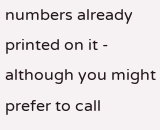numbers already printed on it - although you might prefer to call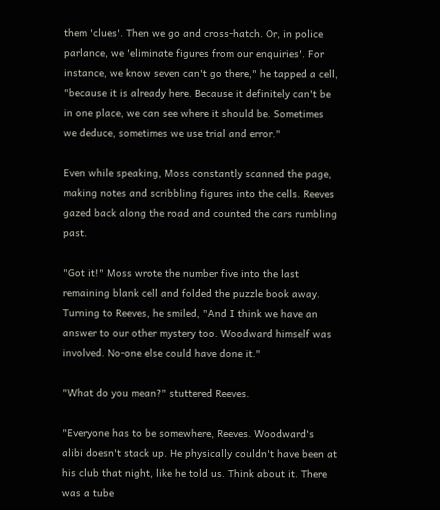them 'clues'. Then we go and cross-hatch. Or, in police parlance, we 'eliminate figures from our enquiries'. For instance, we know seven can't go there," he tapped a cell, "because it is already here. Because it definitely can't be in one place, we can see where it should be. Sometimes we deduce, sometimes we use trial and error."

Even while speaking, Moss constantly scanned the page, making notes and scribbling figures into the cells. Reeves gazed back along the road and counted the cars rumbling past.

"Got it!" Moss wrote the number five into the last remaining blank cell and folded the puzzle book away. Turning to Reeves, he smiled, "And I think we have an answer to our other mystery too. Woodward himself was involved. No-one else could have done it."

"What do you mean?" stuttered Reeves.

"Everyone has to be somewhere, Reeves. Woodward's alibi doesn't stack up. He physically couldn't have been at his club that night, like he told us. Think about it. There was a tube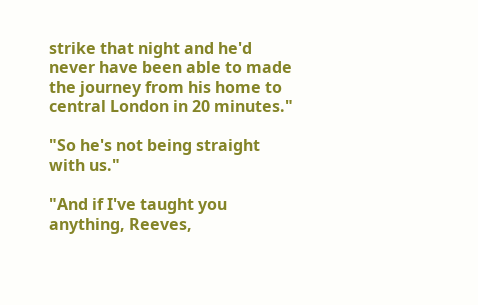strike that night and he'd never have been able to made the journey from his home to central London in 20 minutes."

"So he's not being straight with us."

"And if I've taught you anything, Reeves,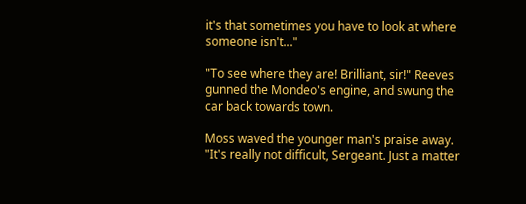it's that sometimes you have to look at where someone isn't..."

"To see where they are! Brilliant, sir!" Reeves gunned the Mondeo's engine, and swung the car back towards town.

Moss waved the younger man's praise away. "It's really not difficult, Sergeant. Just a matter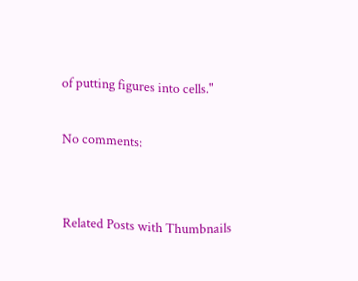of putting figures into cells."

No comments:


Related Posts with Thumbnails